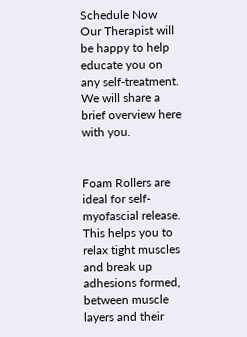Schedule Now
Our Therapist will be happy to help educate you on any self-treatment. We will share a brief overview here with you.


Foam Rollers are ideal for self-myofascial release. This helps you to relax tight muscles and break up adhesions formed, between muscle layers and their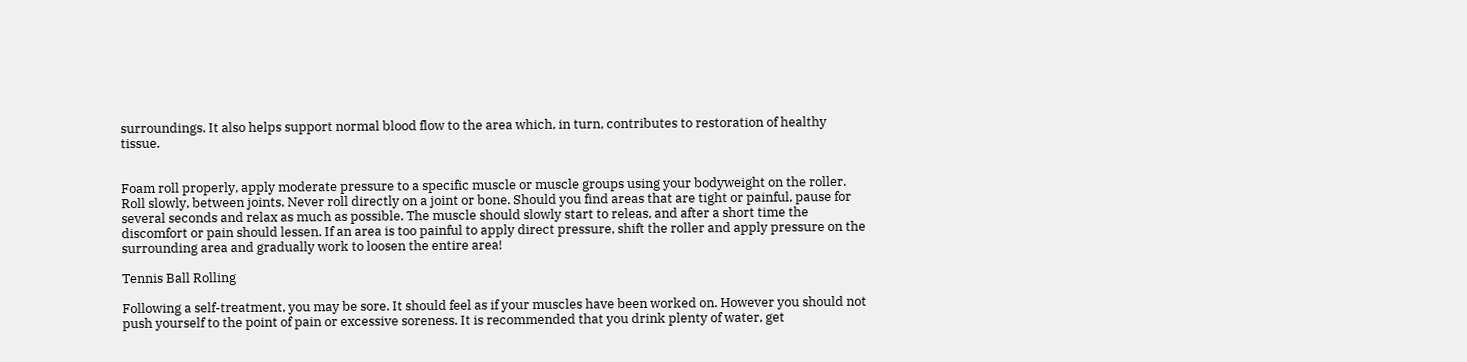surroundings. It also helps support normal blood flow to the area which, in turn, contributes to restoration of healthy tissue.


Foam roll properly, apply moderate pressure to a specific muscle or muscle groups using your bodyweight on the roller. Roll slowly, between joints. Never roll directly on a joint or bone. Should you find areas that are tight or painful, pause for several seconds and relax as much as possible. The muscle should slowly start to releas, and after a short time the discomfort or pain should lessen. If an area is too painful to apply direct pressure, shift the roller and apply pressure on the surrounding area and gradually work to loosen the entire area!

Tennis Ball Rolling

Following a self-treatment, you may be sore. It should feel as if your muscles have been worked on. However you should not push yourself to the point of pain or excessive soreness. It is recommended that you drink plenty of water, get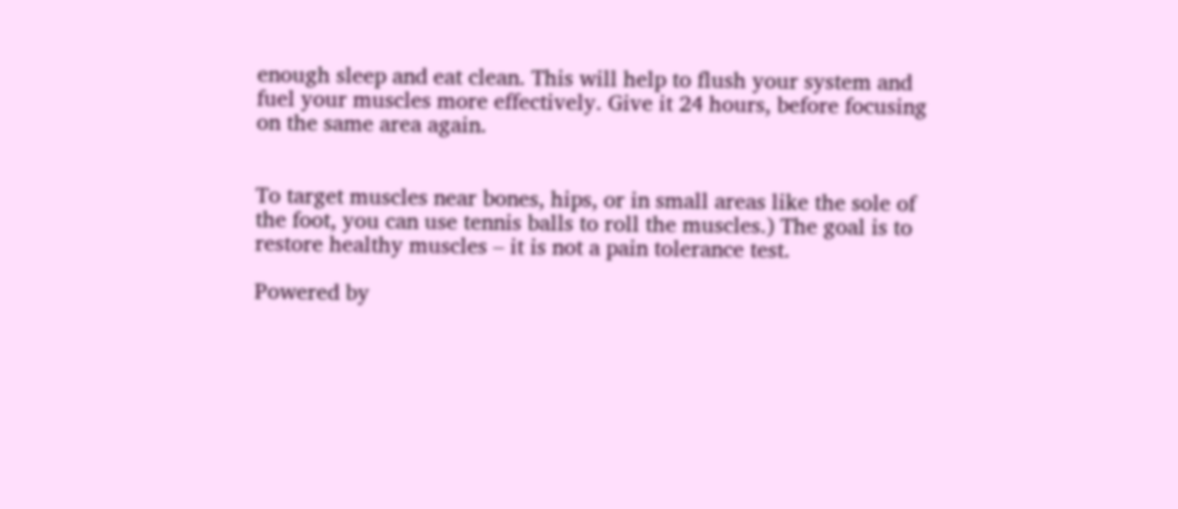enough sleep and eat clean. This will help to flush your system and fuel your muscles more effectively. Give it 24 hours, before focusing on the same area again.


To target muscles near bones, hips, or in small areas like the sole of the foot, you can use tennis balls to roll the muscles.) The goal is to restore healthy muscles – it is not a pain tolerance test.

Powered by